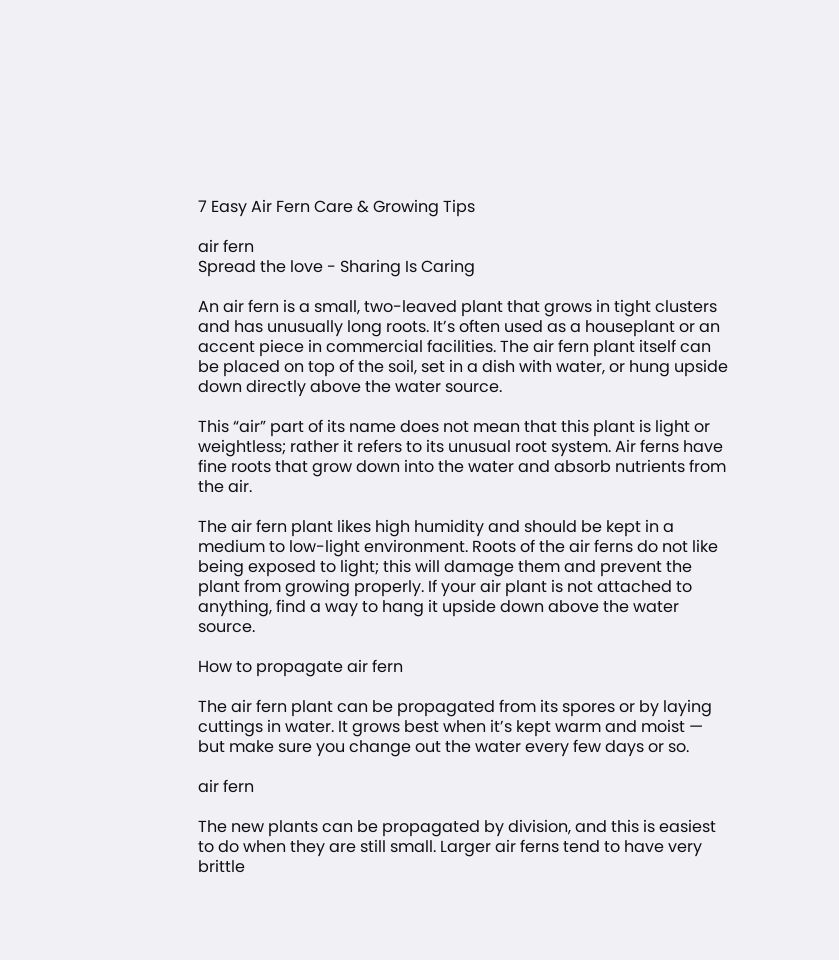7 Easy Air Fern Care & Growing Tips

air fern
Spread the love - Sharing Is Caring

An air fern is a small, two-leaved plant that grows in tight clusters and has unusually long roots. It’s often used as a houseplant or an accent piece in commercial facilities. The air fern plant itself can be placed on top of the soil, set in a dish with water, or hung upside down directly above the water source.

This “air” part of its name does not mean that this plant is light or weightless; rather it refers to its unusual root system. Air ferns have fine roots that grow down into the water and absorb nutrients from the air.

The air fern plant likes high humidity and should be kept in a medium to low-light environment. Roots of the air ferns do not like being exposed to light; this will damage them and prevent the plant from growing properly. If your air plant is not attached to anything, find a way to hang it upside down above the water source.

How to propagate air fern

The air fern plant can be propagated from its spores or by laying cuttings in water. It grows best when it’s kept warm and moist — but make sure you change out the water every few days or so.

air fern

The new plants can be propagated by division, and this is easiest to do when they are still small. Larger air ferns tend to have very brittle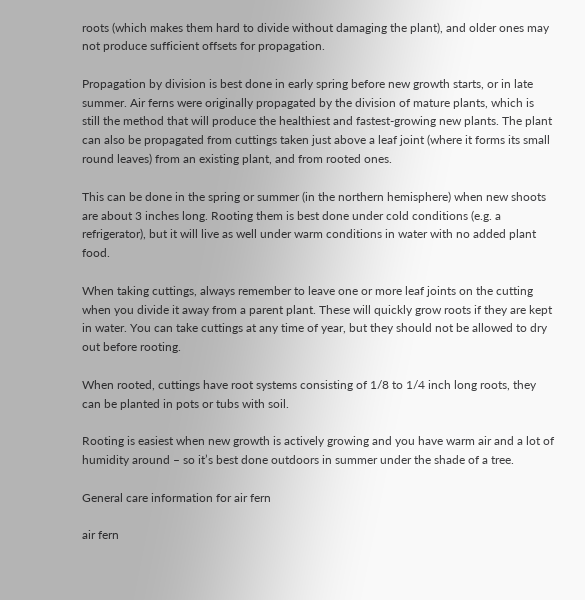roots (which makes them hard to divide without damaging the plant), and older ones may not produce sufficient offsets for propagation.

Propagation by division is best done in early spring before new growth starts, or in late summer. Air ferns were originally propagated by the division of mature plants, which is still the method that will produce the healthiest and fastest-growing new plants. The plant can also be propagated from cuttings taken just above a leaf joint (where it forms its small round leaves) from an existing plant, and from rooted ones.

This can be done in the spring or summer (in the northern hemisphere) when new shoots are about 3 inches long. Rooting them is best done under cold conditions (e.g. a refrigerator), but it will live as well under warm conditions in water with no added plant food.

When taking cuttings, always remember to leave one or more leaf joints on the cutting when you divide it away from a parent plant. These will quickly grow roots if they are kept in water. You can take cuttings at any time of year, but they should not be allowed to dry out before rooting.

When rooted, cuttings have root systems consisting of 1/8 to 1/4 inch long roots, they can be planted in pots or tubs with soil.

Rooting is easiest when new growth is actively growing and you have warm air and a lot of humidity around – so it’s best done outdoors in summer under the shade of a tree.

General care information for air fern

air fern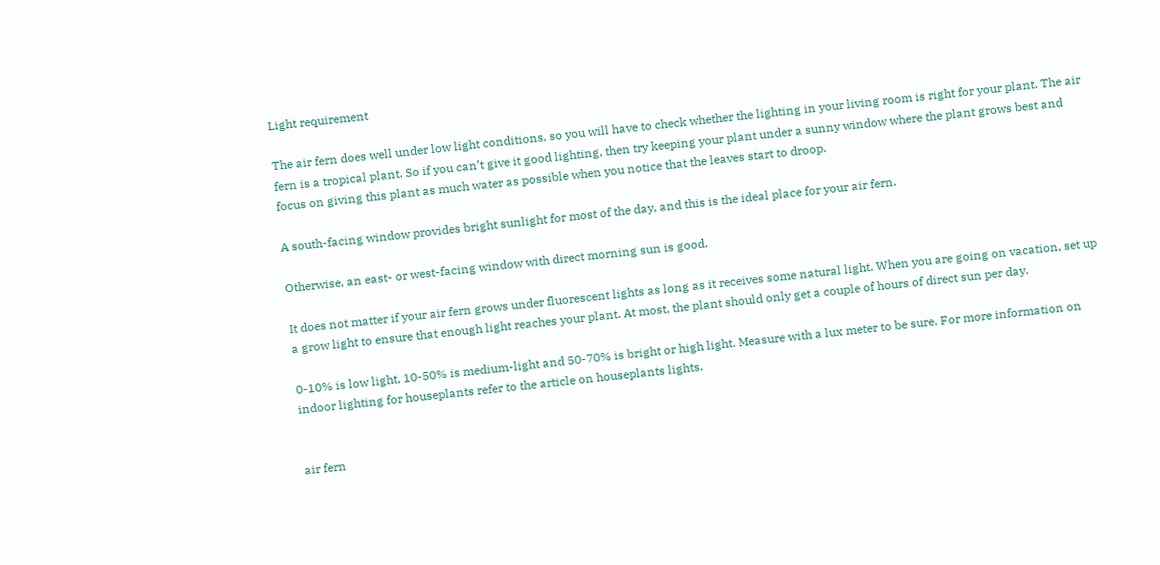Light requirement

The air fern does well under low light conditions, so you will have to check whether the lighting in your living room is right for your plant. The air fern is a tropical plant. So if you can’t give it good lighting, then try keeping your plant under a sunny window where the plant grows best and focus on giving this plant as much water as possible when you notice that the leaves start to droop.

A south-facing window provides bright sunlight for most of the day, and this is the ideal place for your air fern.

Otherwise, an east- or west-facing window with direct morning sun is good.

It does not matter if your air fern grows under fluorescent lights as long as it receives some natural light. When you are going on vacation, set up a grow light to ensure that enough light reaches your plant. At most, the plant should only get a couple of hours of direct sun per day.

0-10% is low light, 10-50% is medium-light and 50-70% is bright or high light. Measure with a lux meter to be sure. For more information on indoor lighting for houseplants refer to the article on houseplants lights.


air fern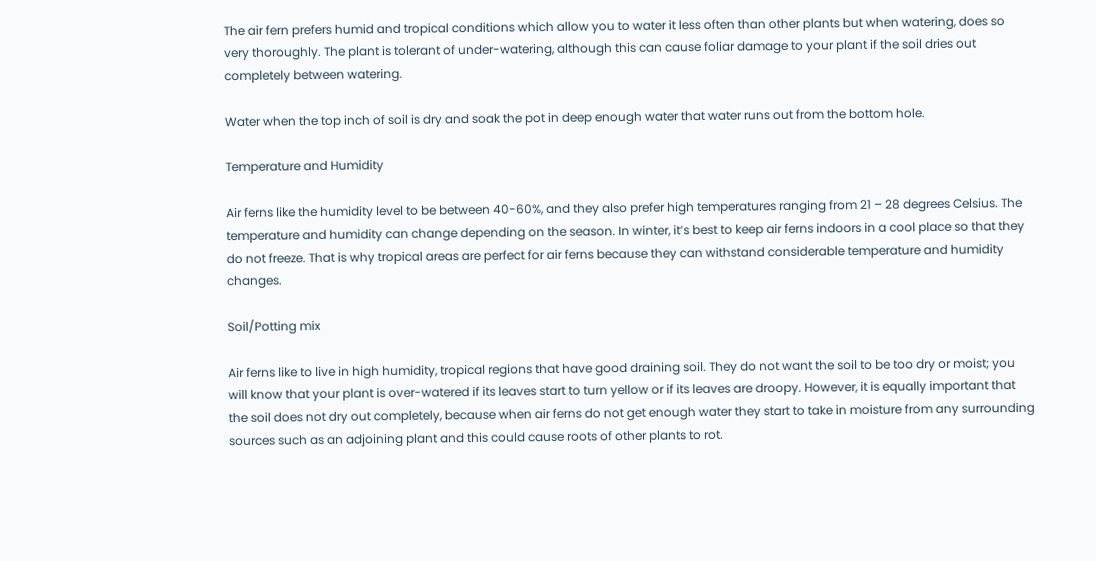The air fern prefers humid and tropical conditions which allow you to water it less often than other plants but when watering, does so very thoroughly. The plant is tolerant of under-watering, although this can cause foliar damage to your plant if the soil dries out completely between watering.

Water when the top inch of soil is dry and soak the pot in deep enough water that water runs out from the bottom hole.

Temperature and Humidity

Air ferns like the humidity level to be between 40-60%, and they also prefer high temperatures ranging from 21 – 28 degrees Celsius. The temperature and humidity can change depending on the season. In winter, it’s best to keep air ferns indoors in a cool place so that they do not freeze. That is why tropical areas are perfect for air ferns because they can withstand considerable temperature and humidity changes.

Soil/Potting mix

Air ferns like to live in high humidity, tropical regions that have good draining soil. They do not want the soil to be too dry or moist; you will know that your plant is over-watered if its leaves start to turn yellow or if its leaves are droopy. However, it is equally important that the soil does not dry out completely, because when air ferns do not get enough water they start to take in moisture from any surrounding sources such as an adjoining plant and this could cause roots of other plants to rot.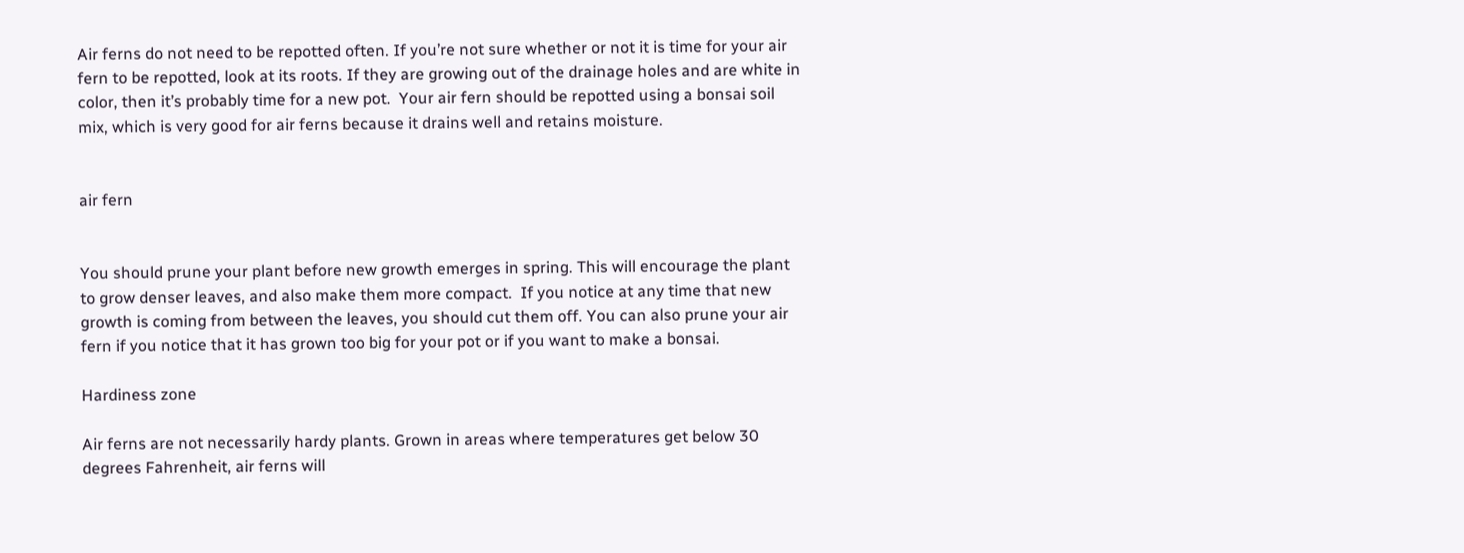Air ferns do not need to be repotted often. If you’re not sure whether or not it is time for your air fern to be repotted, look at its roots. If they are growing out of the drainage holes and are white in color, then it’s probably time for a new pot.  Your air fern should be repotted using a bonsai soil mix, which is very good for air ferns because it drains well and retains moisture.


air fern


You should prune your plant before new growth emerges in spring. This will encourage the plant to grow denser leaves, and also make them more compact.  If you notice at any time that new growth is coming from between the leaves, you should cut them off. You can also prune your air fern if you notice that it has grown too big for your pot or if you want to make a bonsai.

Hardiness zone

Air ferns are not necessarily hardy plants. Grown in areas where temperatures get below 30 degrees Fahrenheit, air ferns will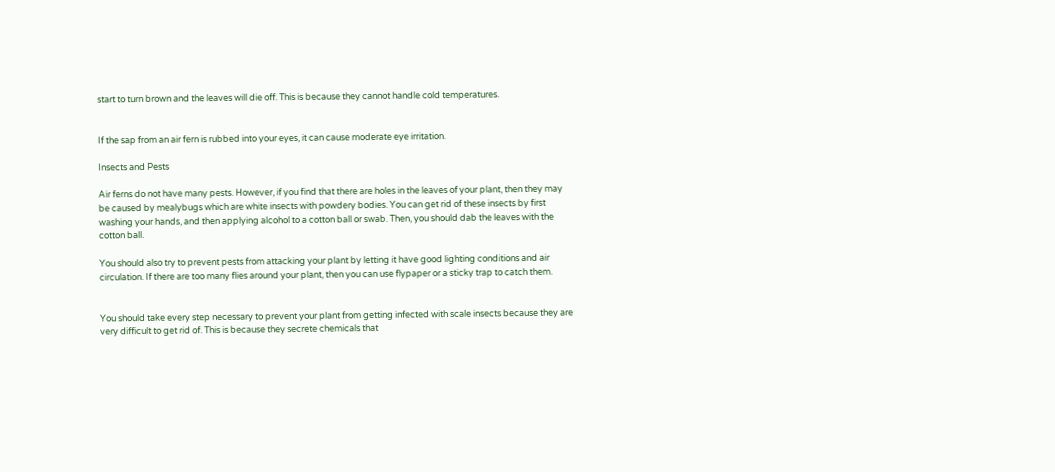start to turn brown and the leaves will die off. This is because they cannot handle cold temperatures.


If the sap from an air fern is rubbed into your eyes, it can cause moderate eye irritation.

Insects and Pests

Air ferns do not have many pests. However, if you find that there are holes in the leaves of your plant, then they may be caused by mealybugs which are white insects with powdery bodies. You can get rid of these insects by first washing your hands, and then applying alcohol to a cotton ball or swab. Then, you should dab the leaves with the cotton ball.

You should also try to prevent pests from attacking your plant by letting it have good lighting conditions and air circulation. If there are too many flies around your plant, then you can use flypaper or a sticky trap to catch them.


You should take every step necessary to prevent your plant from getting infected with scale insects because they are very difficult to get rid of. This is because they secrete chemicals that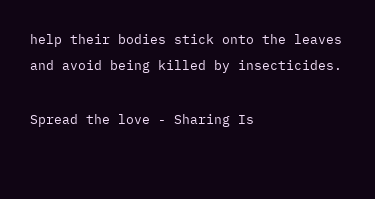help their bodies stick onto the leaves and avoid being killed by insecticides.

Spread the love - Sharing Is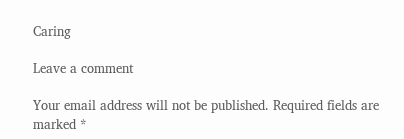Caring

Leave a comment

Your email address will not be published. Required fields are marked *